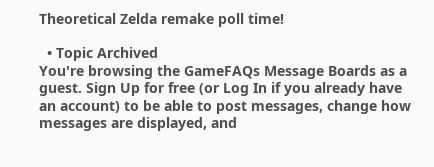Theoretical Zelda remake poll time!

  • Topic Archived
You're browsing the GameFAQs Message Boards as a guest. Sign Up for free (or Log In if you already have an account) to be able to post messages, change how messages are displayed, and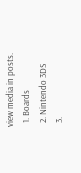view media in posts.
  1. Boards
  2. Nintendo 3DS
  3.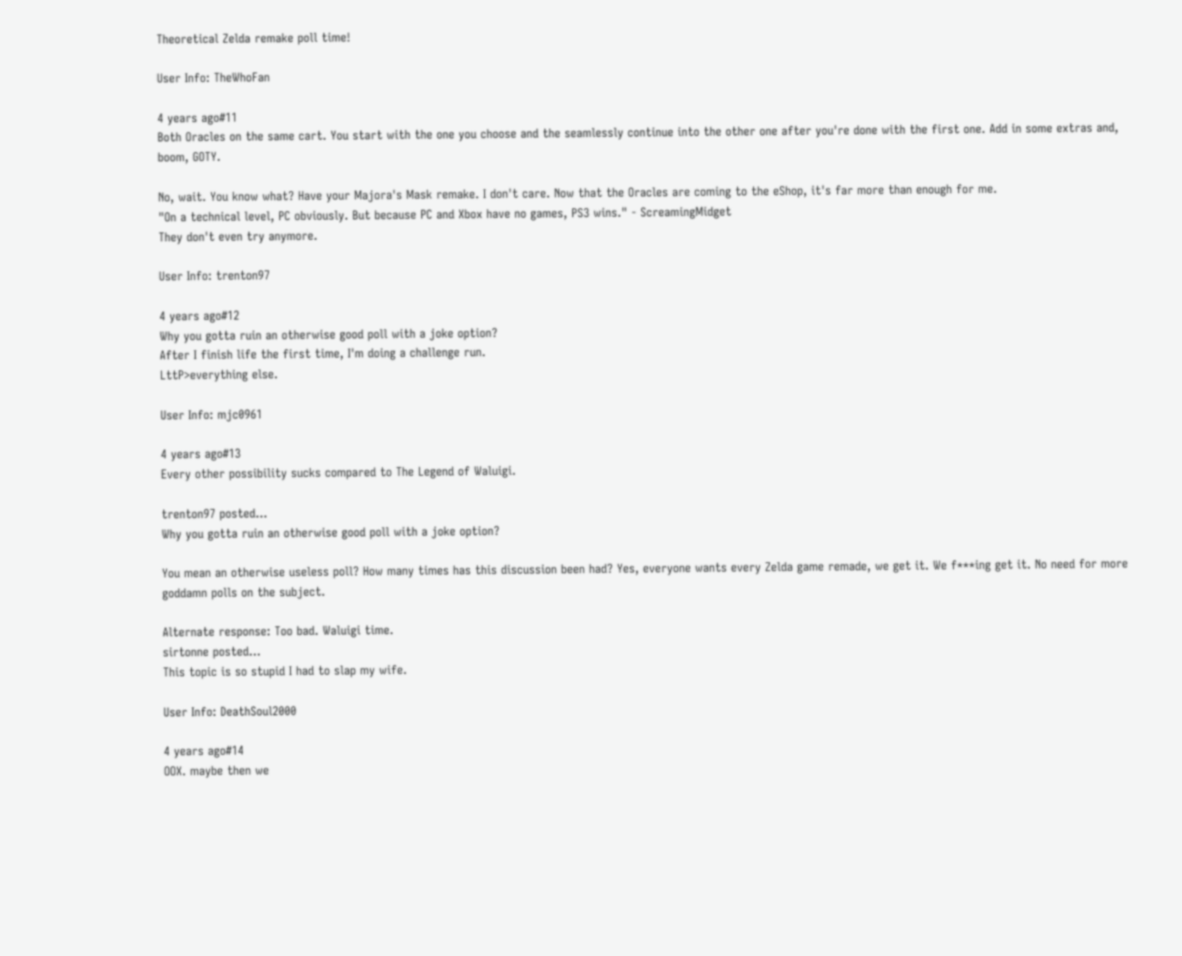Theoretical Zelda remake poll time!

User Info: TheWhoFan

4 years ago#11
Both Oracles on the same cart. You start with the one you choose and the seamlessly continue into the other one after you're done with the first one. Add in some extras and, boom, GOTY.

No, wait. You know what? Have your Majora's Mask remake. I don't care. Now that the Oracles are coming to the eShop, it's far more than enough for me.
"On a technical level, PC obviously. But because PC and Xbox have no games, PS3 wins." - ScreamingMidget
They don't even try anymore.

User Info: trenton97

4 years ago#12
Why you gotta ruin an otherwise good poll with a joke option?
After I finish life the first time, I'm doing a challenge run.
LttP>everything else.

User Info: mjc0961

4 years ago#13
Every other possibility sucks compared to The Legend of Waluigi.

trenton97 posted...
Why you gotta ruin an otherwise good poll with a joke option?

You mean an otherwise useless poll? How many times has this discussion been had? Yes, everyone wants every Zelda game remade, we get it. We f***ing get it. No need for more goddamn polls on the subject.

Alternate response: Too bad. Waluigi time.
sirtonne posted...
This topic is so stupid I had to slap my wife.

User Info: DeathSoul2000

4 years ago#14
OOX. maybe then we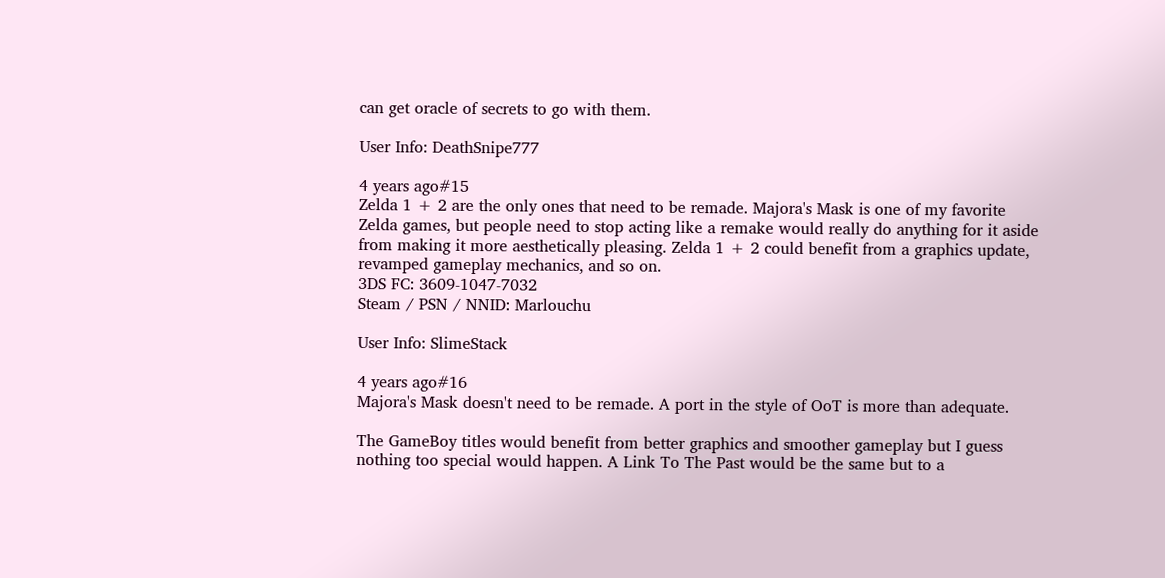can get oracle of secrets to go with them.

User Info: DeathSnipe777

4 years ago#15
Zelda 1 + 2 are the only ones that need to be remade. Majora's Mask is one of my favorite Zelda games, but people need to stop acting like a remake would really do anything for it aside from making it more aesthetically pleasing. Zelda 1 + 2 could benefit from a graphics update, revamped gameplay mechanics, and so on.
3DS FC: 3609-1047-7032
Steam / PSN / NNID: Marlouchu

User Info: SlimeStack

4 years ago#16
Majora's Mask doesn't need to be remade. A port in the style of OoT is more than adequate.

The GameBoy titles would benefit from better graphics and smoother gameplay but I guess nothing too special would happen. A Link To The Past would be the same but to a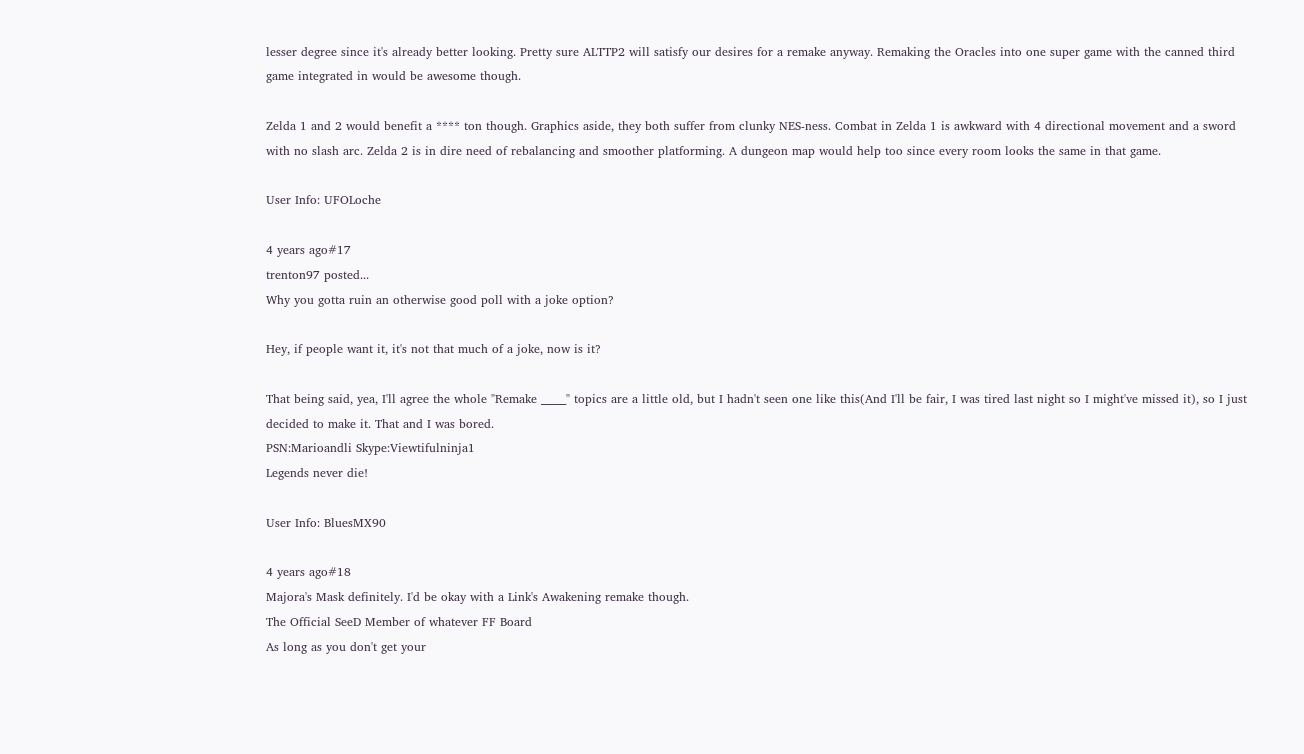lesser degree since it's already better looking. Pretty sure ALTTP2 will satisfy our desires for a remake anyway. Remaking the Oracles into one super game with the canned third game integrated in would be awesome though.

Zelda 1 and 2 would benefit a **** ton though. Graphics aside, they both suffer from clunky NES-ness. Combat in Zelda 1 is awkward with 4 directional movement and a sword with no slash arc. Zelda 2 is in dire need of rebalancing and smoother platforming. A dungeon map would help too since every room looks the same in that game.

User Info: UFOLoche

4 years ago#17
trenton97 posted...
Why you gotta ruin an otherwise good poll with a joke option?

Hey, if people want it, it's not that much of a joke, now is it?

That being said, yea, I'll agree the whole "Remake _____" topics are a little old, but I hadn't seen one like this(And I'll be fair, I was tired last night so I might've missed it), so I just decided to make it. That and I was bored.
PSN:Marioandli Skype:Viewtifulninja1
Legends never die!

User Info: BluesMX90

4 years ago#18
Majora's Mask definitely. I'd be okay with a Link's Awakening remake though.
The Official SeeD Member of whatever FF Board
As long as you don't get your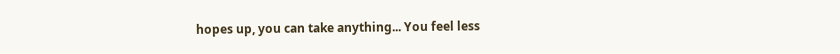hopes up, you can take anything... You feel less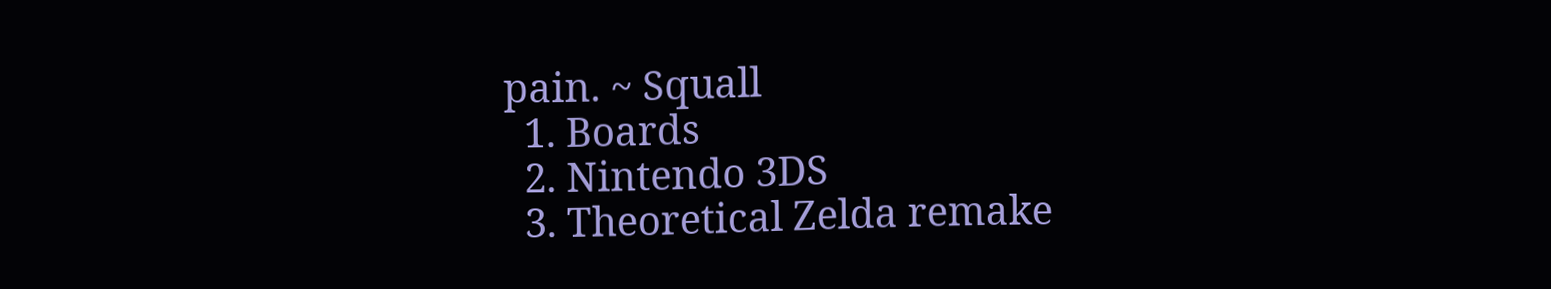pain. ~ Squall
  1. Boards
  2. Nintendo 3DS
  3. Theoretical Zelda remake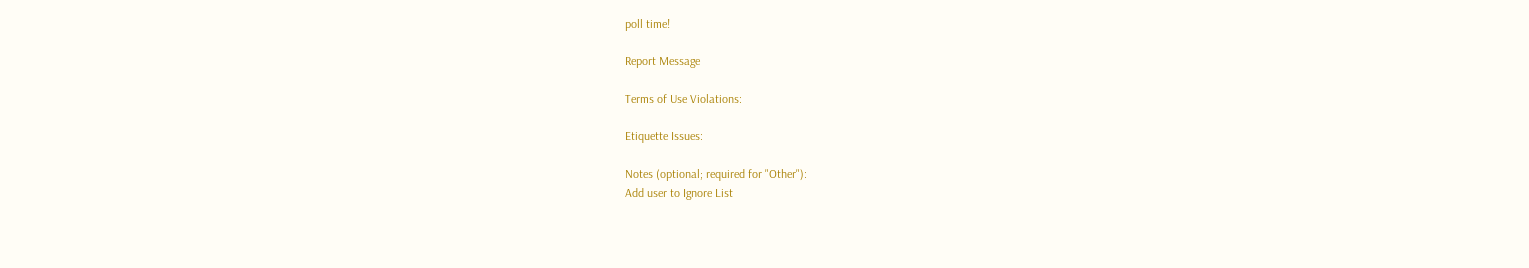poll time!

Report Message

Terms of Use Violations:

Etiquette Issues:

Notes (optional; required for "Other"):
Add user to Ignore List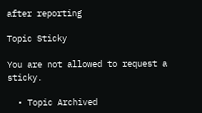after reporting

Topic Sticky

You are not allowed to request a sticky.

  • Topic Archived